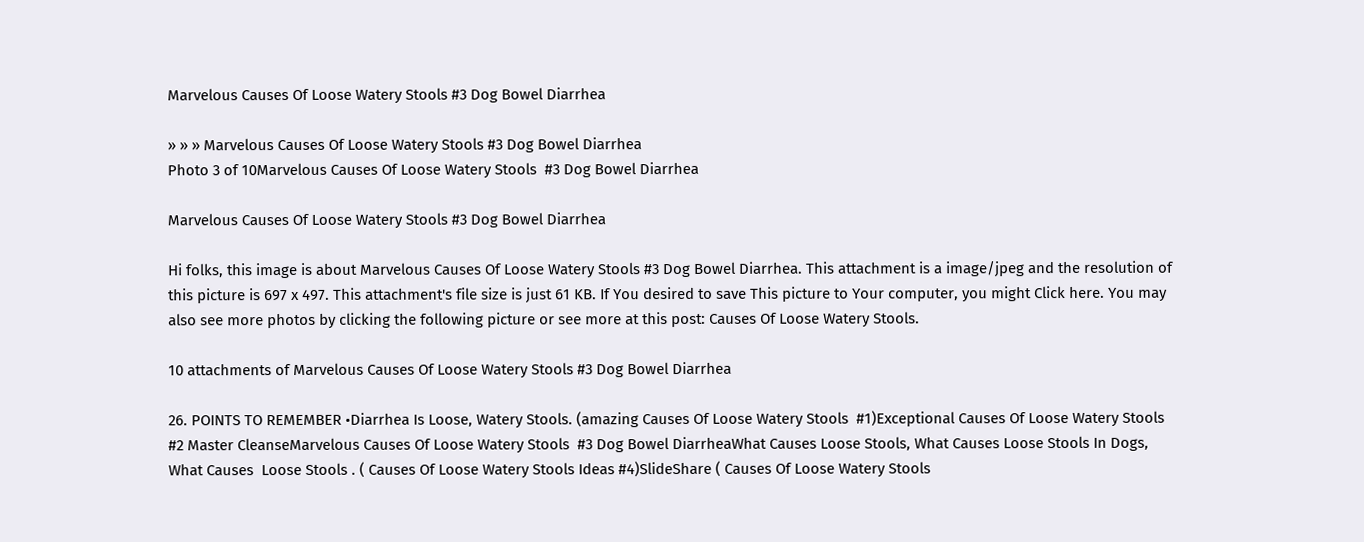Marvelous Causes Of Loose Watery Stools #3 Dog Bowel Diarrhea

» » » Marvelous Causes Of Loose Watery Stools #3 Dog Bowel Diarrhea
Photo 3 of 10Marvelous Causes Of Loose Watery Stools  #3 Dog Bowel Diarrhea

Marvelous Causes Of Loose Watery Stools #3 Dog Bowel Diarrhea

Hi folks, this image is about Marvelous Causes Of Loose Watery Stools #3 Dog Bowel Diarrhea. This attachment is a image/jpeg and the resolution of this picture is 697 x 497. This attachment's file size is just 61 KB. If You desired to save This picture to Your computer, you might Click here. You may also see more photos by clicking the following picture or see more at this post: Causes Of Loose Watery Stools.

10 attachments of Marvelous Causes Of Loose Watery Stools #3 Dog Bowel Diarrhea

26. POINTS TO REMEMBER •Diarrhea Is Loose, Watery Stools. (amazing Causes Of Loose Watery Stools  #1)Exceptional Causes Of Loose Watery Stools  #2 Master CleanseMarvelous Causes Of Loose Watery Stools  #3 Dog Bowel DiarrheaWhat Causes Loose Stools, What Causes Loose Stools In Dogs, What Causes  Loose Stools . ( Causes Of Loose Watery Stools Ideas #4)SlideShare ( Causes Of Loose Watery Stools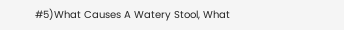#5)What Causes A Watery Stool, What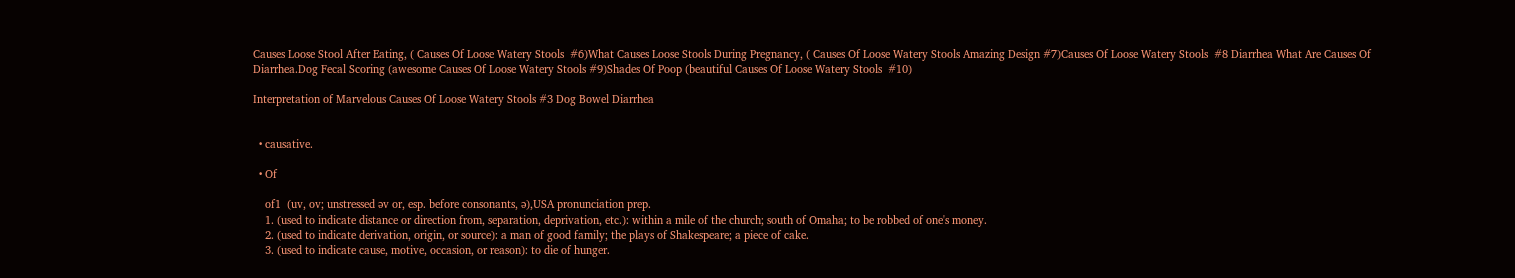Causes Loose Stool After Eating, ( Causes Of Loose Watery Stools  #6)What Causes Loose Stools During Pregnancy, ( Causes Of Loose Watery Stools Amazing Design #7)Causes Of Loose Watery Stools  #8 Diarrhea What Are Causes Of Diarrhea.Dog Fecal Scoring (awesome Causes Of Loose Watery Stools #9)Shades Of Poop (beautiful Causes Of Loose Watery Stools  #10)

Interpretation of Marvelous Causes Of Loose Watery Stools #3 Dog Bowel Diarrhea


  • causative.

  • Of

    of1  (uv, ov; unstressed əv or, esp. before consonants, ə),USA pronunciation prep.
    1. (used to indicate distance or direction from, separation, deprivation, etc.): within a mile of the church; south of Omaha; to be robbed of one's money.
    2. (used to indicate derivation, origin, or source): a man of good family; the plays of Shakespeare; a piece of cake.
    3. (used to indicate cause, motive, occasion, or reason): to die of hunger.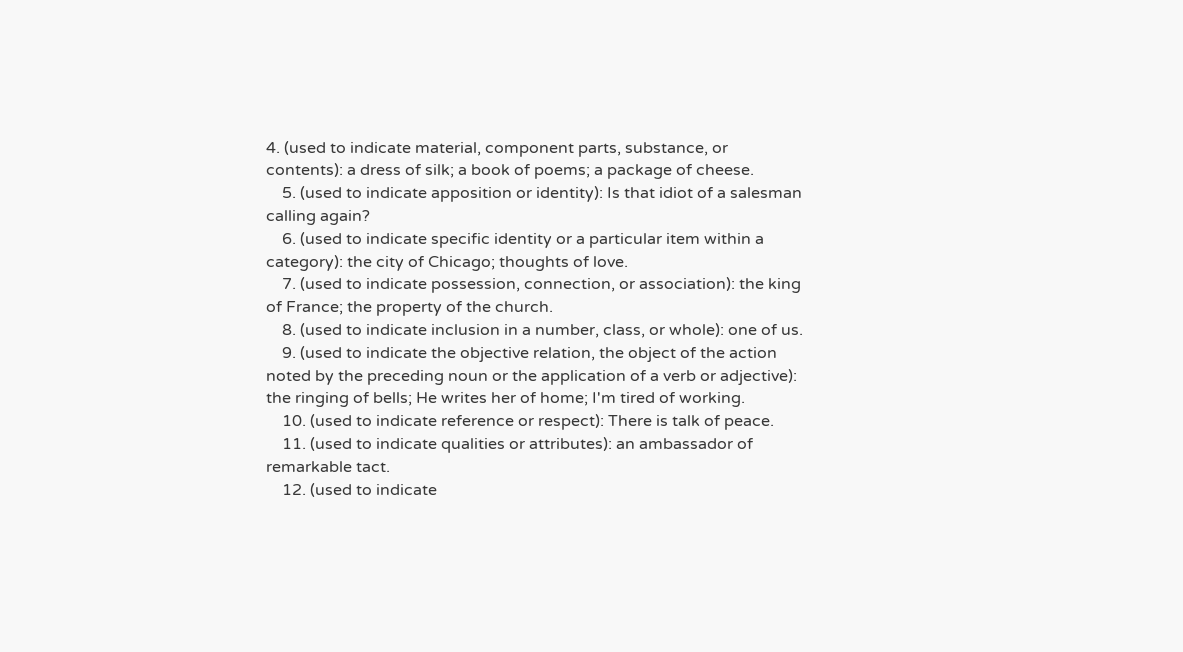4. (used to indicate material, component parts, substance, or contents): a dress of silk; a book of poems; a package of cheese.
    5. (used to indicate apposition or identity): Is that idiot of a salesman calling again?
    6. (used to indicate specific identity or a particular item within a category): the city of Chicago; thoughts of love.
    7. (used to indicate possession, connection, or association): the king of France; the property of the church.
    8. (used to indicate inclusion in a number, class, or whole): one of us.
    9. (used to indicate the objective relation, the object of the action noted by the preceding noun or the application of a verb or adjective): the ringing of bells; He writes her of home; I'm tired of working.
    10. (used to indicate reference or respect): There is talk of peace.
    11. (used to indicate qualities or attributes): an ambassador of remarkable tact.
    12. (used to indicate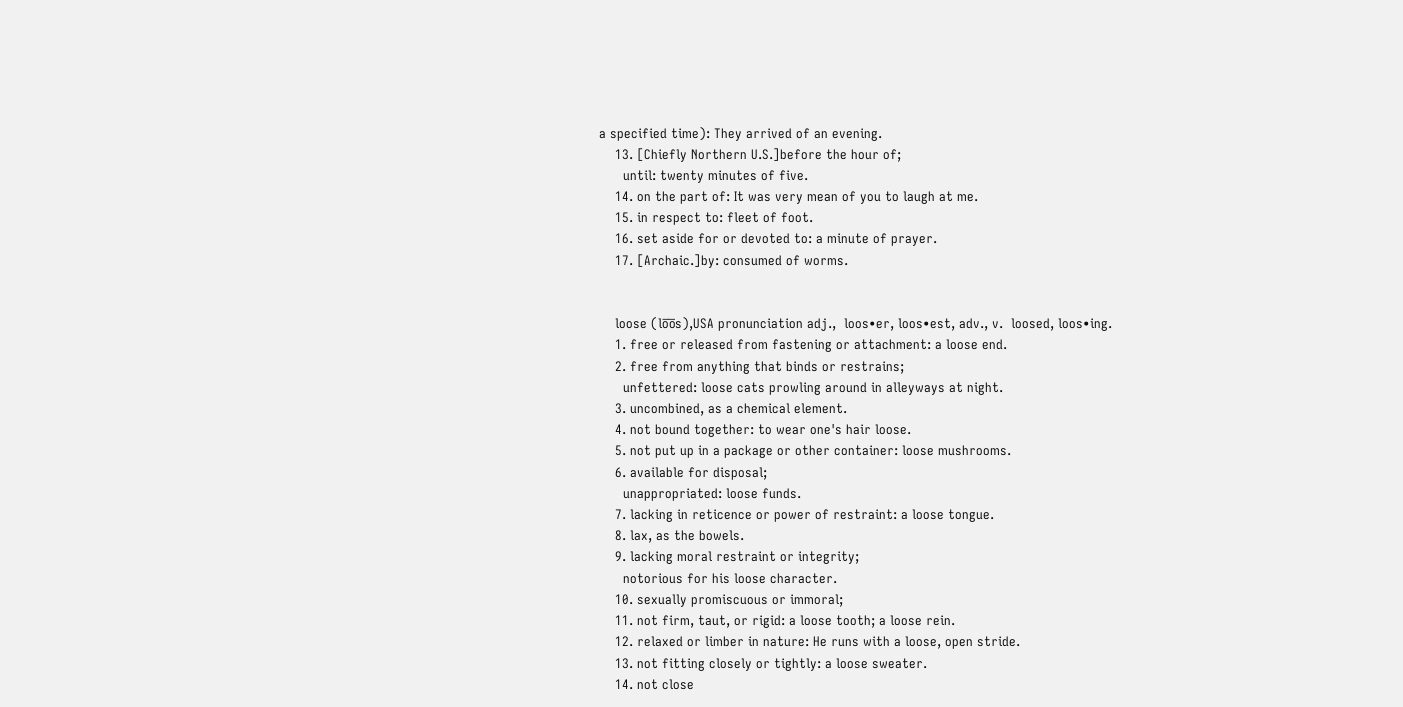a specified time): They arrived of an evening.
    13. [Chiefly Northern U.S.]before the hour of;
      until: twenty minutes of five.
    14. on the part of: It was very mean of you to laugh at me.
    15. in respect to: fleet of foot.
    16. set aside for or devoted to: a minute of prayer.
    17. [Archaic.]by: consumed of worms.


    loose (lo̅o̅s),USA pronunciation adj.,  loos•er, loos•est, adv., v.  loosed, loos•ing.
    1. free or released from fastening or attachment: a loose end.
    2. free from anything that binds or restrains;
      unfettered: loose cats prowling around in alleyways at night.
    3. uncombined, as a chemical element.
    4. not bound together: to wear one's hair loose.
    5. not put up in a package or other container: loose mushrooms.
    6. available for disposal;
      unappropriated: loose funds.
    7. lacking in reticence or power of restraint: a loose tongue.
    8. lax, as the bowels.
    9. lacking moral restraint or integrity;
      notorious for his loose character.
    10. sexually promiscuous or immoral;
    11. not firm, taut, or rigid: a loose tooth; a loose rein.
    12. relaxed or limber in nature: He runs with a loose, open stride.
    13. not fitting closely or tightly: a loose sweater.
    14. not close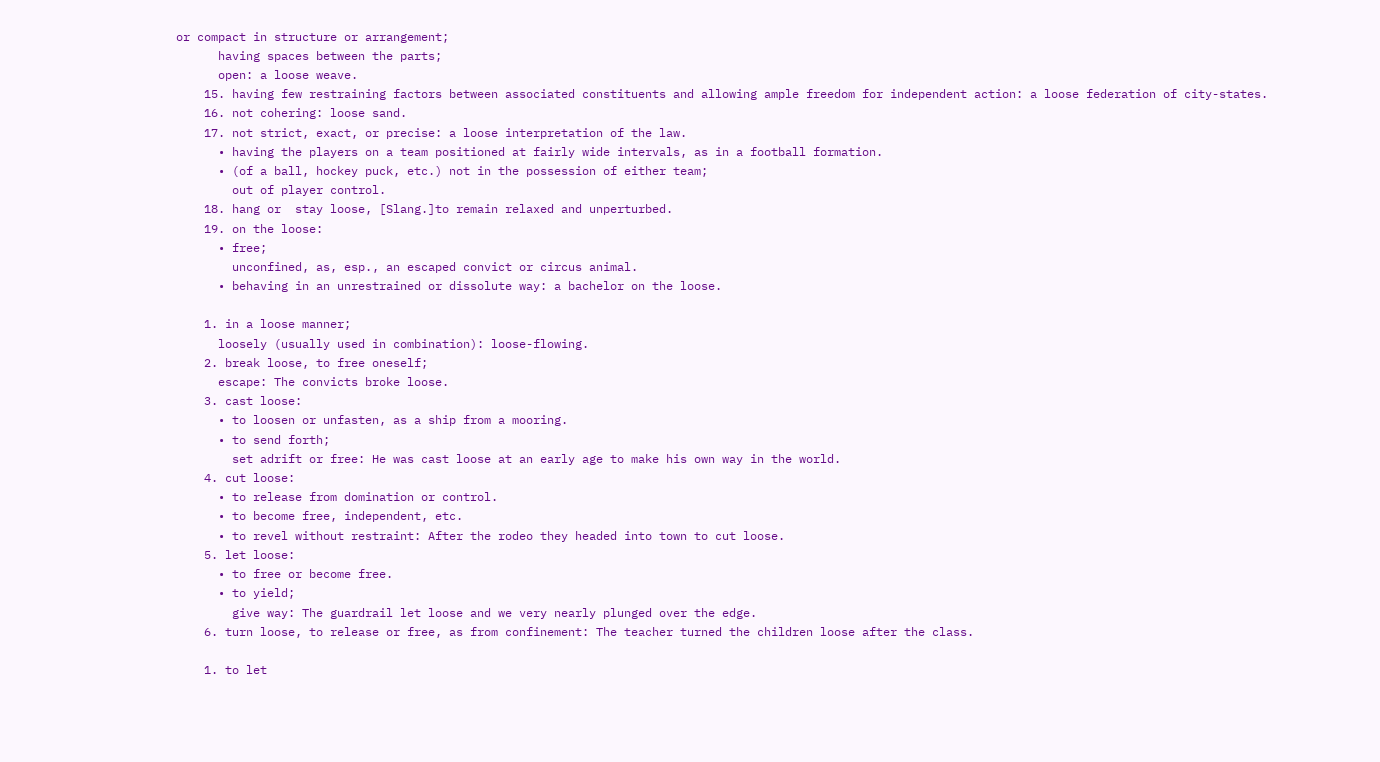or compact in structure or arrangement;
      having spaces between the parts;
      open: a loose weave.
    15. having few restraining factors between associated constituents and allowing ample freedom for independent action: a loose federation of city-states.
    16. not cohering: loose sand.
    17. not strict, exact, or precise: a loose interpretation of the law.
      • having the players on a team positioned at fairly wide intervals, as in a football formation.
      • (of a ball, hockey puck, etc.) not in the possession of either team;
        out of player control.
    18. hang or  stay loose, [Slang.]to remain relaxed and unperturbed.
    19. on the loose:
      • free;
        unconfined, as, esp., an escaped convict or circus animal.
      • behaving in an unrestrained or dissolute way: a bachelor on the loose.

    1. in a loose manner;
      loosely (usually used in combination): loose-flowing.
    2. break loose, to free oneself;
      escape: The convicts broke loose.
    3. cast loose:
      • to loosen or unfasten, as a ship from a mooring.
      • to send forth;
        set adrift or free: He was cast loose at an early age to make his own way in the world.
    4. cut loose:
      • to release from domination or control.
      • to become free, independent, etc.
      • to revel without restraint: After the rodeo they headed into town to cut loose.
    5. let loose:
      • to free or become free.
      • to yield;
        give way: The guardrail let loose and we very nearly plunged over the edge.
    6. turn loose, to release or free, as from confinement: The teacher turned the children loose after the class.

    1. to let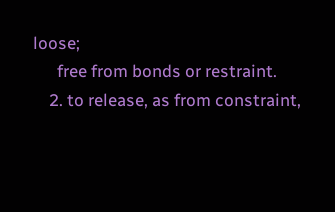loose;
      free from bonds or restraint.
    2. to release, as from constraint,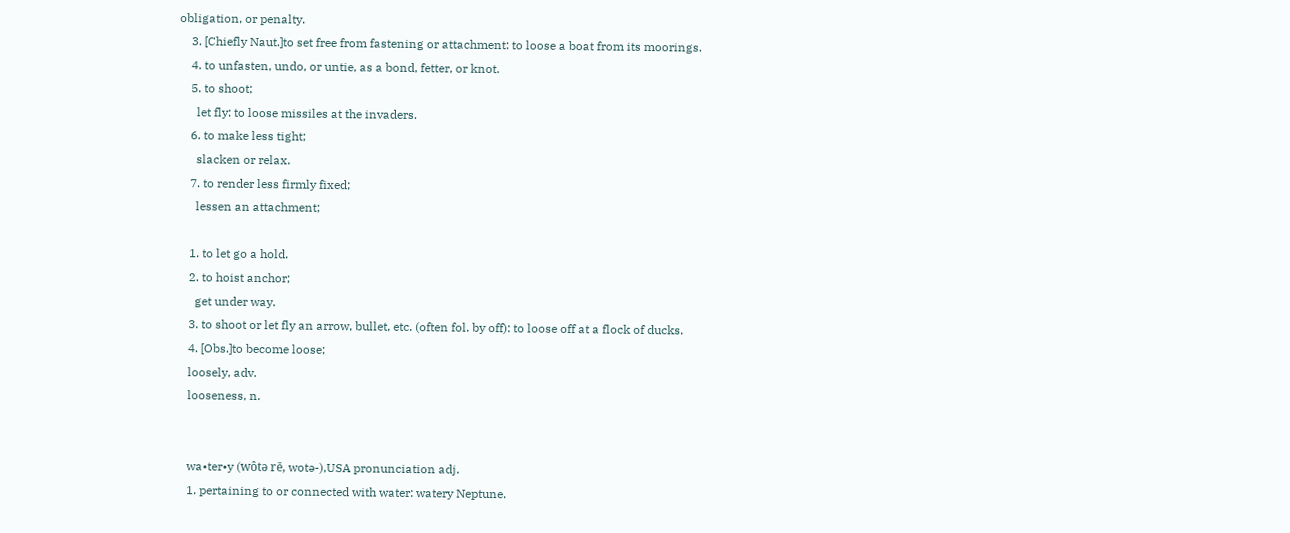obligation, or penalty.
    3. [Chiefly Naut.]to set free from fastening or attachment: to loose a boat from its moorings.
    4. to unfasten, undo, or untie, as a bond, fetter, or knot.
    5. to shoot;
      let fly: to loose missiles at the invaders.
    6. to make less tight;
      slacken or relax.
    7. to render less firmly fixed;
      lessen an attachment;

    1. to let go a hold.
    2. to hoist anchor;
      get under way.
    3. to shoot or let fly an arrow, bullet, etc. (often fol. by off): to loose off at a flock of ducks.
    4. [Obs.]to become loose;
    loosely, adv.
    looseness, n.


    wa•ter•y (wôtə rē, wotə-),USA pronunciation adj.
    1. pertaining to or connected with water: watery Neptune.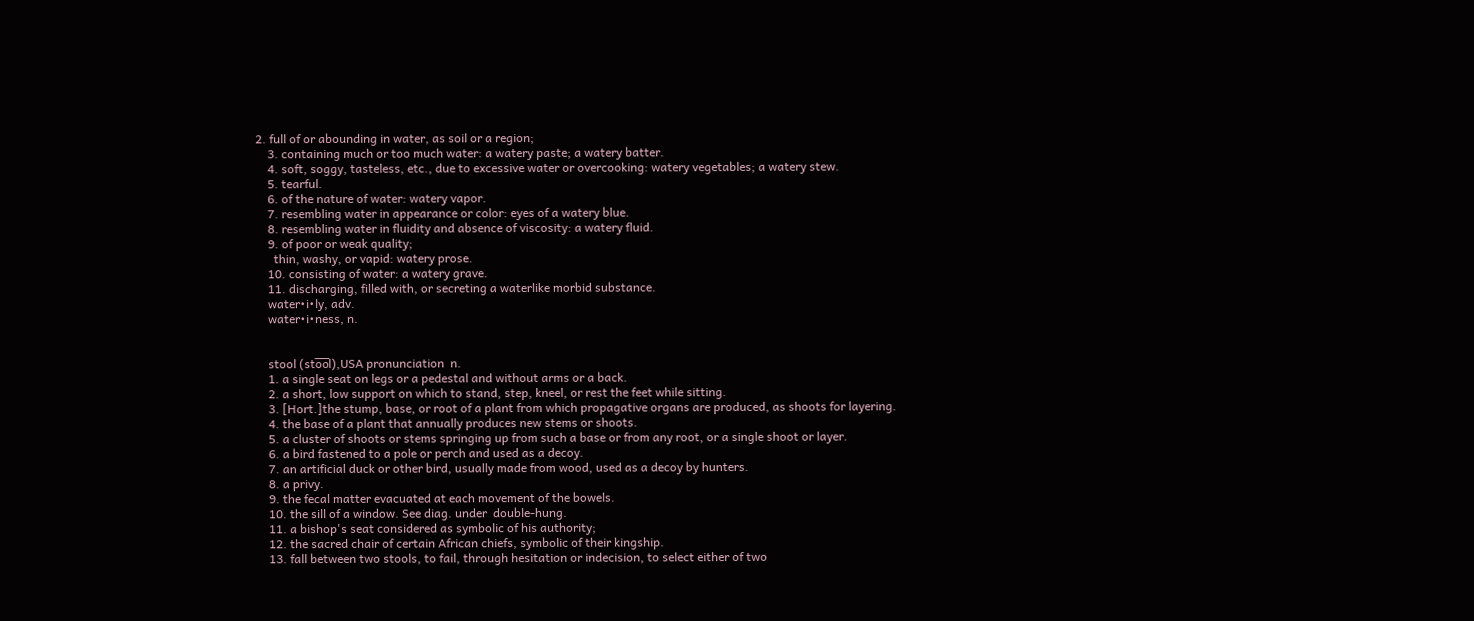2. full of or abounding in water, as soil or a region;
    3. containing much or too much water: a watery paste; a watery batter.
    4. soft, soggy, tasteless, etc., due to excessive water or overcooking: watery vegetables; a watery stew.
    5. tearful.
    6. of the nature of water: watery vapor.
    7. resembling water in appearance or color: eyes of a watery blue.
    8. resembling water in fluidity and absence of viscosity: a watery fluid.
    9. of poor or weak quality;
      thin, washy, or vapid: watery prose.
    10. consisting of water: a watery grave.
    11. discharging, filled with, or secreting a waterlike morbid substance.
    water•i•ly, adv.
    water•i•ness, n.


    stool (sto̅o̅l),USA pronunciation  n.
    1. a single seat on legs or a pedestal and without arms or a back.
    2. a short, low support on which to stand, step, kneel, or rest the feet while sitting.
    3. [Hort.]the stump, base, or root of a plant from which propagative organs are produced, as shoots for layering.
    4. the base of a plant that annually produces new stems or shoots.
    5. a cluster of shoots or stems springing up from such a base or from any root, or a single shoot or layer.
    6. a bird fastened to a pole or perch and used as a decoy.
    7. an artificial duck or other bird, usually made from wood, used as a decoy by hunters.
    8. a privy.
    9. the fecal matter evacuated at each movement of the bowels.
    10. the sill of a window. See diag. under  double-hung.
    11. a bishop's seat considered as symbolic of his authority;
    12. the sacred chair of certain African chiefs, symbolic of their kingship.
    13. fall between two stools, to fail, through hesitation or indecision, to select either of two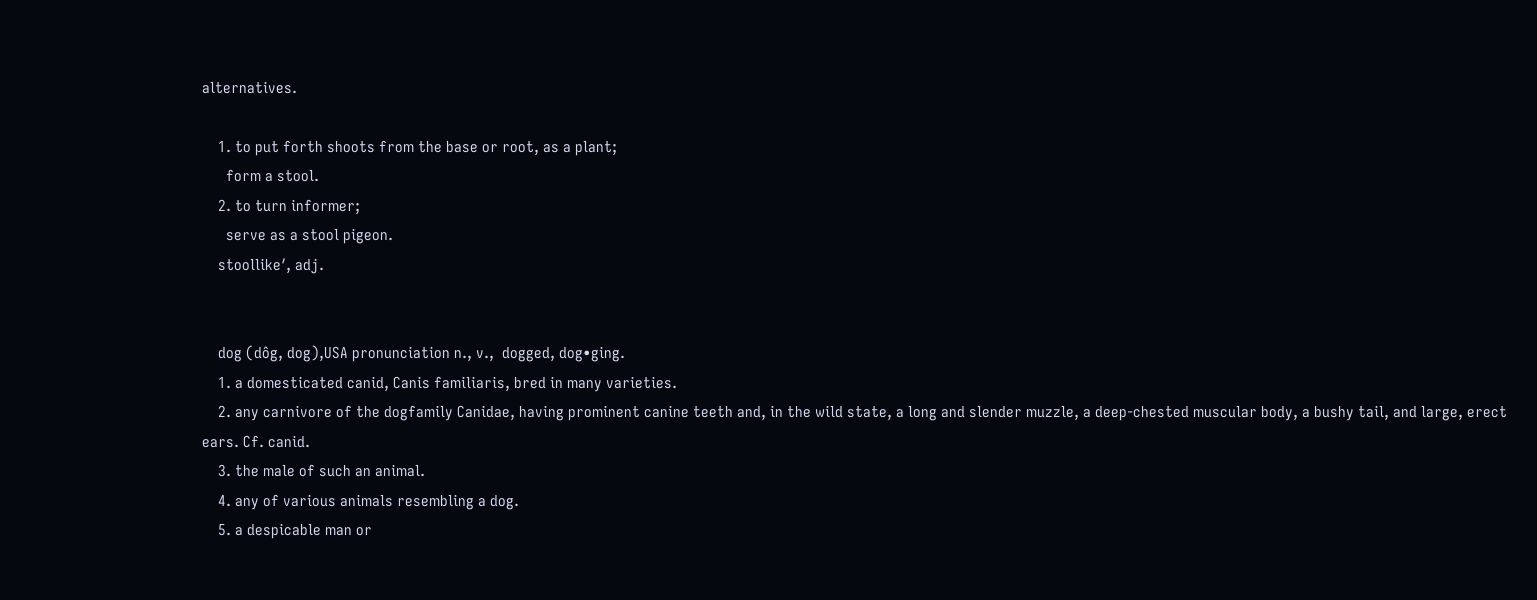alternatives.

    1. to put forth shoots from the base or root, as a plant;
      form a stool.
    2. to turn informer;
      serve as a stool pigeon.
    stoollike′, adj.


    dog (dôg, dog),USA pronunciation n., v.,  dogged, dog•ging.
    1. a domesticated canid, Canis familiaris, bred in many varieties.
    2. any carnivore of the dogfamily Canidae, having prominent canine teeth and, in the wild state, a long and slender muzzle, a deep-chested muscular body, a bushy tail, and large, erect ears. Cf. canid.
    3. the male of such an animal.
    4. any of various animals resembling a dog.
    5. a despicable man or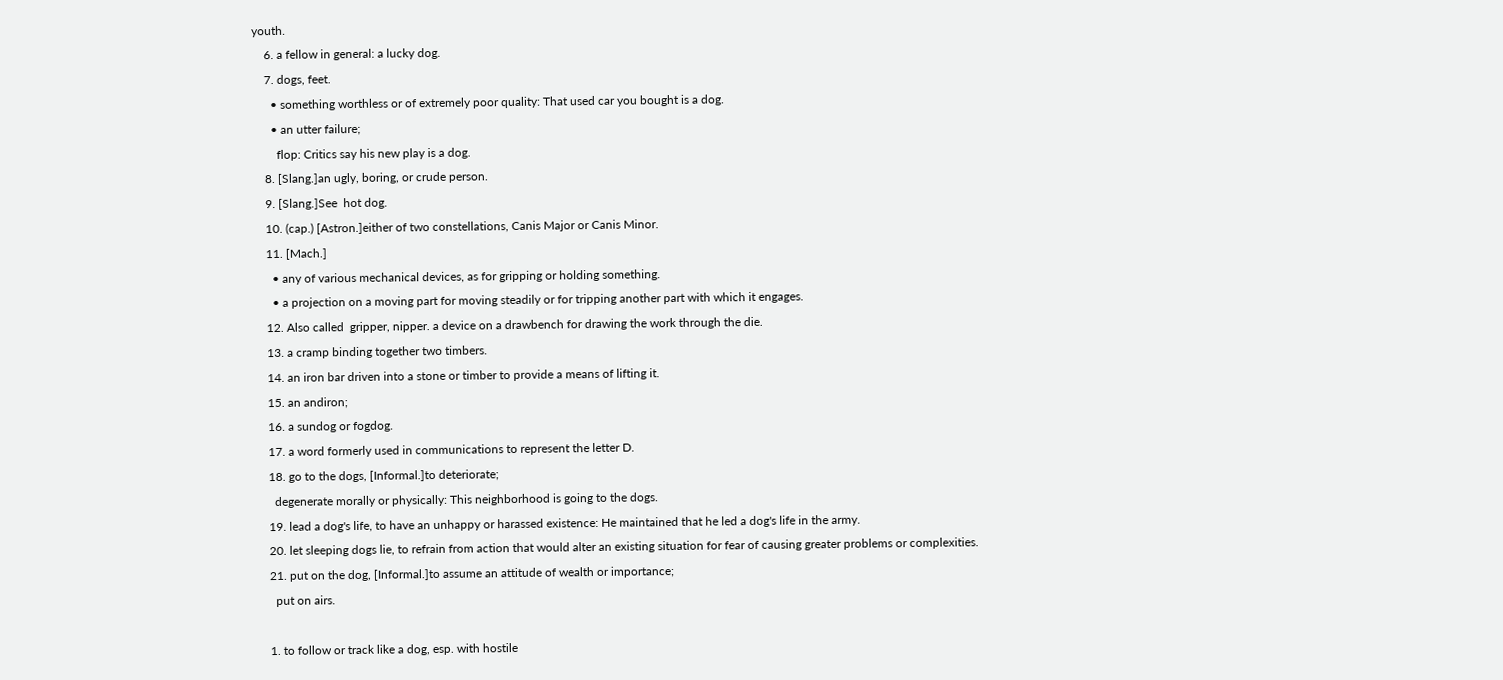youth.
    6. a fellow in general: a lucky dog.
    7. dogs, feet.
      • something worthless or of extremely poor quality: That used car you bought is a dog.
      • an utter failure;
        flop: Critics say his new play is a dog.
    8. [Slang.]an ugly, boring, or crude person.
    9. [Slang.]See  hot dog.
    10. (cap.) [Astron.]either of two constellations, Canis Major or Canis Minor.
    11. [Mach.]
      • any of various mechanical devices, as for gripping or holding something.
      • a projection on a moving part for moving steadily or for tripping another part with which it engages.
    12. Also called  gripper, nipper. a device on a drawbench for drawing the work through the die.
    13. a cramp binding together two timbers.
    14. an iron bar driven into a stone or timber to provide a means of lifting it.
    15. an andiron;
    16. a sundog or fogdog.
    17. a word formerly used in communications to represent the letter D.
    18. go to the dogs, [Informal.]to deteriorate;
      degenerate morally or physically: This neighborhood is going to the dogs.
    19. lead a dog's life, to have an unhappy or harassed existence: He maintained that he led a dog's life in the army.
    20. let sleeping dogs lie, to refrain from action that would alter an existing situation for fear of causing greater problems or complexities.
    21. put on the dog, [Informal.]to assume an attitude of wealth or importance;
      put on airs.

    1. to follow or track like a dog, esp. with hostile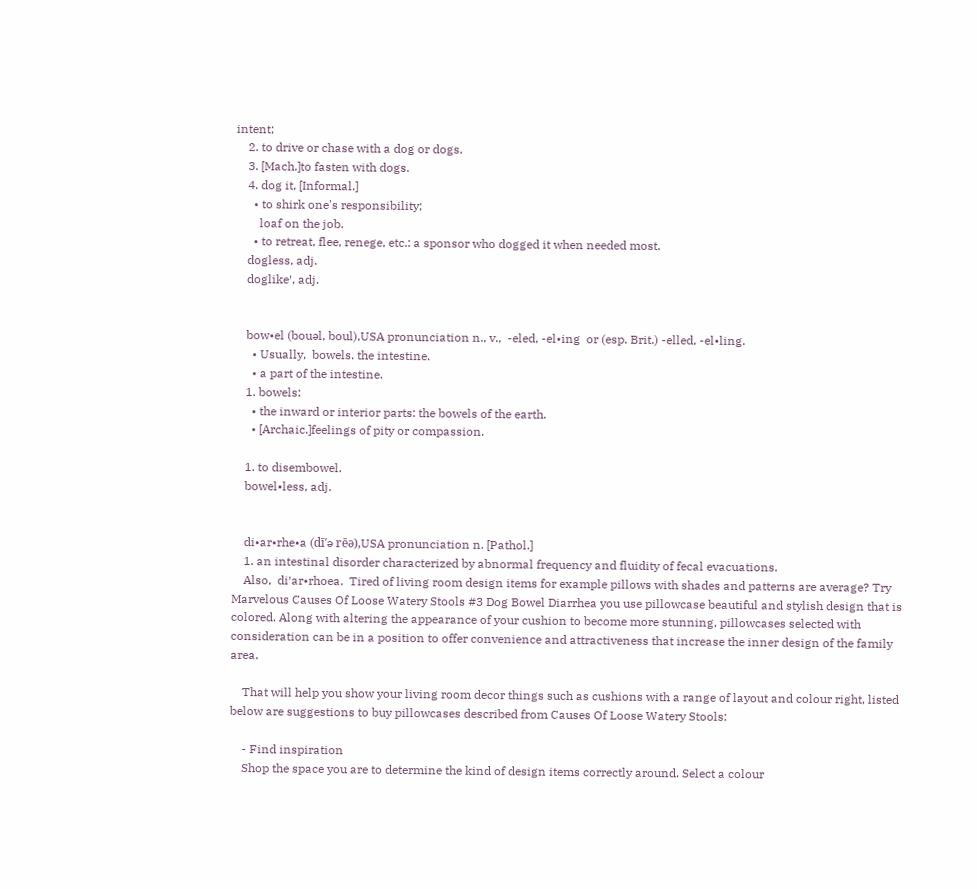intent;
    2. to drive or chase with a dog or dogs.
    3. [Mach.]to fasten with dogs.
    4. dog it, [Informal.]
      • to shirk one's responsibility;
        loaf on the job.
      • to retreat, flee, renege, etc.: a sponsor who dogged it when needed most.
    dogless, adj.
    doglike′, adj.


    bow•el (bouəl, boul),USA pronunciation n., v.,  -eled, -el•ing  or (esp. Brit.) -elled, -el•ling.
      • Usually,  bowels. the intestine.
      • a part of the intestine.
    1. bowels:
      • the inward or interior parts: the bowels of the earth.
      • [Archaic.]feelings of pity or compassion.

    1. to disembowel.
    bowel•less, adj.


    di•ar•rhe•a (dī′ə rēə),USA pronunciation n. [Pathol.]
    1. an intestinal disorder characterized by abnormal frequency and fluidity of fecal evacuations.
    Also,  di′ar•rhoea.  Tired of living room design items for example pillows with shades and patterns are average? Try Marvelous Causes Of Loose Watery Stools #3 Dog Bowel Diarrhea you use pillowcase beautiful and stylish design that is colored. Along with altering the appearance of your cushion to become more stunning, pillowcases selected with consideration can be in a position to offer convenience and attractiveness that increase the inner design of the family area.

    That will help you show your living room decor things such as cushions with a range of layout and colour right, listed below are suggestions to buy pillowcases described from Causes Of Loose Watery Stools:

    - Find inspiration
    Shop the space you are to determine the kind of design items correctly around. Select a colour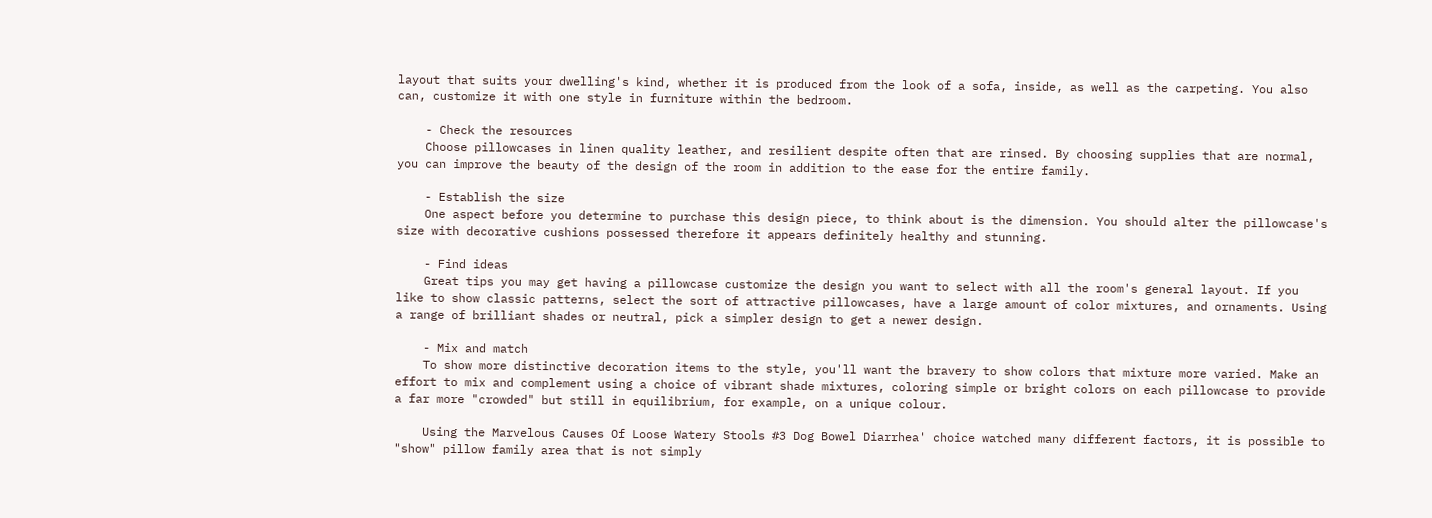layout that suits your dwelling's kind, whether it is produced from the look of a sofa, inside, as well as the carpeting. You also can, customize it with one style in furniture within the bedroom.

    - Check the resources
    Choose pillowcases in linen quality leather, and resilient despite often that are rinsed. By choosing supplies that are normal, you can improve the beauty of the design of the room in addition to the ease for the entire family.

    - Establish the size
    One aspect before you determine to purchase this design piece, to think about is the dimension. You should alter the pillowcase's size with decorative cushions possessed therefore it appears definitely healthy and stunning.

    - Find ideas
    Great tips you may get having a pillowcase customize the design you want to select with all the room's general layout. If you like to show classic patterns, select the sort of attractive pillowcases, have a large amount of color mixtures, and ornaments. Using a range of brilliant shades or neutral, pick a simpler design to get a newer design.

    - Mix and match
    To show more distinctive decoration items to the style, you'll want the bravery to show colors that mixture more varied. Make an effort to mix and complement using a choice of vibrant shade mixtures, coloring simple or bright colors on each pillowcase to provide a far more "crowded" but still in equilibrium, for example, on a unique colour.

    Using the Marvelous Causes Of Loose Watery Stools #3 Dog Bowel Diarrhea' choice watched many different factors, it is possible to "show" pillow family area that is not simply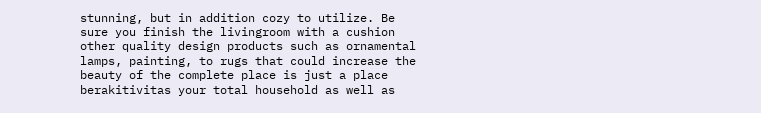stunning, but in addition cozy to utilize. Be sure you finish the livingroom with a cushion other quality design products such as ornamental lamps, painting, to rugs that could increase the beauty of the complete place is just a place berakitivitas your total household as well as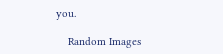you.

    Random Images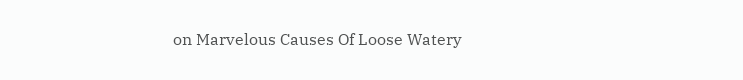on Marvelous Causes Of Loose Watery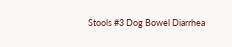Stools #3 Dog Bowel Diarrhea